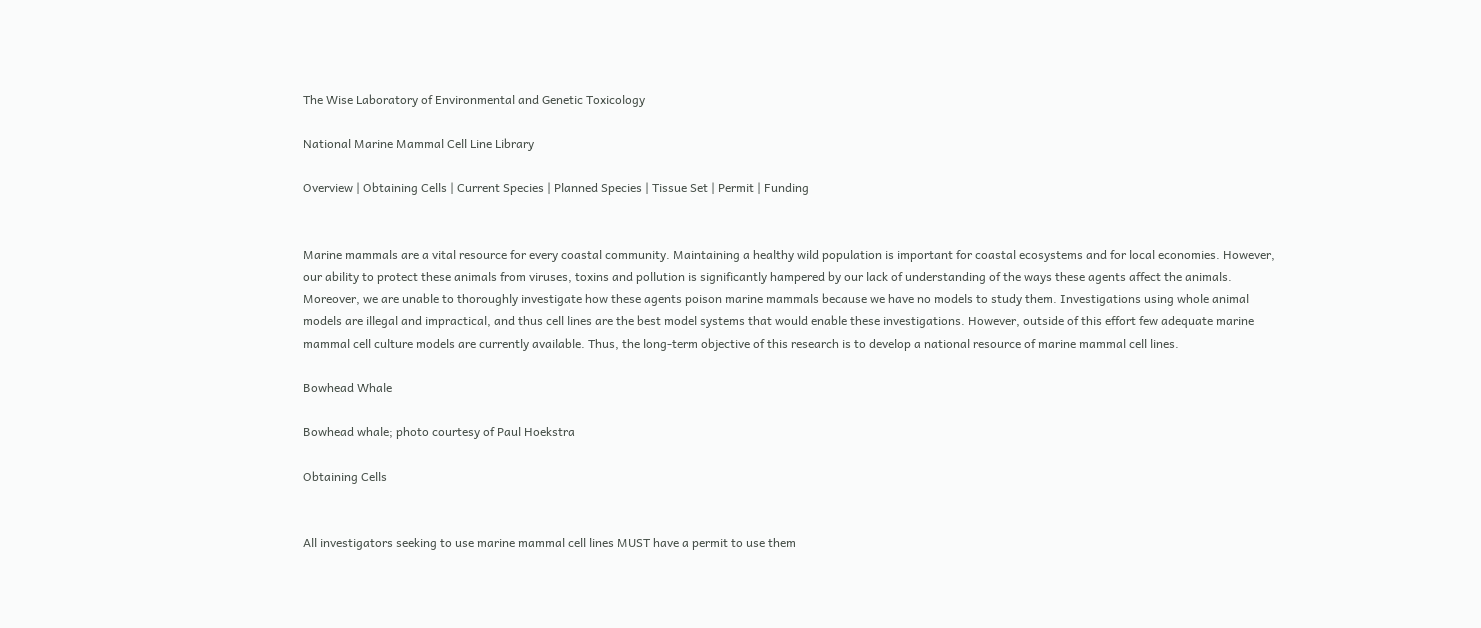The Wise Laboratory of Environmental and Genetic Toxicology

National Marine Mammal Cell Line Library

Overview | Obtaining Cells | Current Species | Planned Species | Tissue Set | Permit | Funding


Marine mammals are a vital resource for every coastal community. Maintaining a healthy wild population is important for coastal ecosystems and for local economies. However, our ability to protect these animals from viruses, toxins and pollution is significantly hampered by our lack of understanding of the ways these agents affect the animals. Moreover, we are unable to thoroughly investigate how these agents poison marine mammals because we have no models to study them. Investigations using whole animal models are illegal and impractical, and thus cell lines are the best model systems that would enable these investigations. However, outside of this effort few adequate marine mammal cell culture models are currently available. Thus, the long-term objective of this research is to develop a national resource of marine mammal cell lines.

Bowhead Whale

Bowhead whale; photo courtesy of Paul Hoekstra

Obtaining Cells


All investigators seeking to use marine mammal cell lines MUST have a permit to use them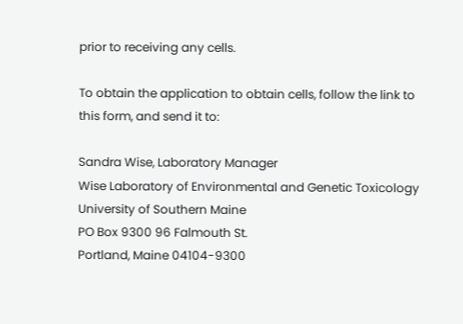prior to receiving any cells.

To obtain the application to obtain cells, follow the link to this form, and send it to:

Sandra Wise, Laboratory Manager
Wise Laboratory of Environmental and Genetic Toxicology
University of Southern Maine
PO Box 9300 96 Falmouth St.
Portland, Maine 04104-9300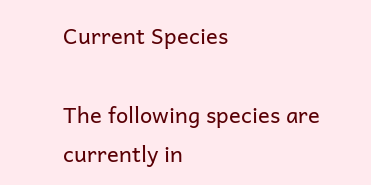Current Species

The following species are currently in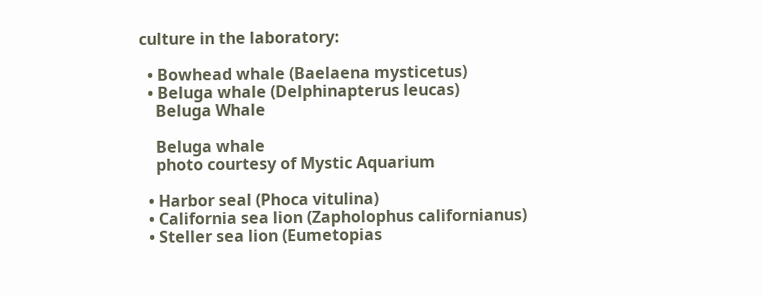culture in the laboratory:

  • Bowhead whale (Baelaena mysticetus)
  • Beluga whale (Delphinapterus leucas)
    Beluga Whale

    Beluga whale
    photo courtesy of Mystic Aquarium

  • Harbor seal (Phoca vitulina)
  • California sea lion (Zapholophus californianus)
  • Steller sea lion (Eumetopias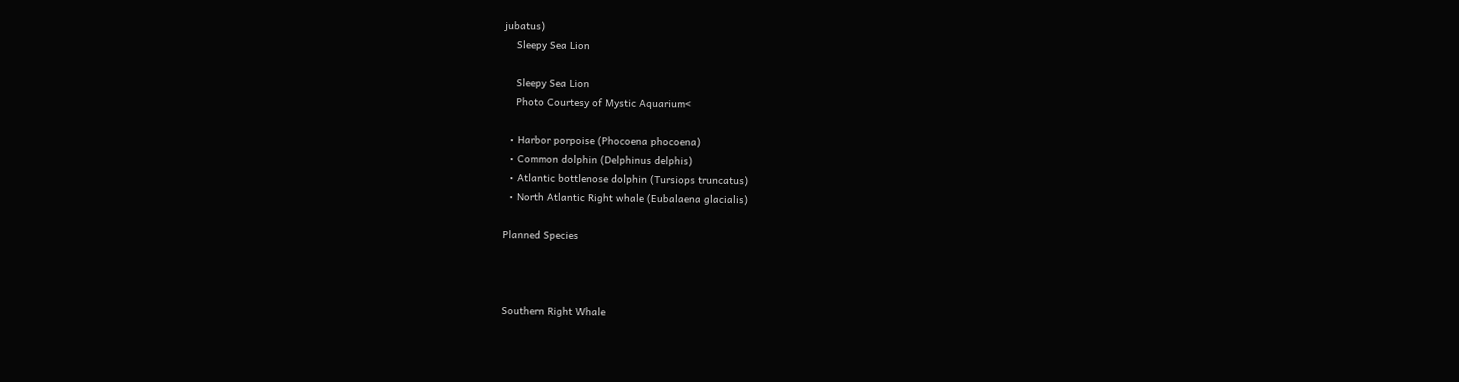jubatus)
    Sleepy Sea Lion

    Sleepy Sea Lion
    Photo Courtesy of Mystic Aquarium<

  • Harbor porpoise (Phocoena phocoena)
  • Common dolphin (Delphinus delphis)
  • Atlantic bottlenose dolphin (Tursiops truncatus)
  • North Atlantic Right whale (Eubalaena glacialis)

Planned Species



Southern Right Whale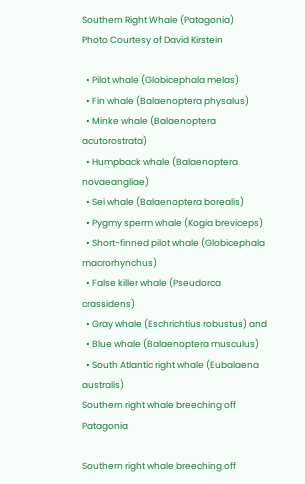Southern Right Whale (Patagonia)
Photo Courtesy of David Kirstein

  • Pilot whale (Globicephala melas)
  • Fin whale (Balaenoptera physalus)
  • Minke whale (Balaenoptera acutorostrata)
  • Humpback whale (Balaenoptera novaeangliae)
  • Sei whale (Balaenoptera borealis)
  • Pygmy sperm whale (Kogia breviceps)
  • Short-finned pilot whale (Globicephala macrorhynchus)
  • False killer whale (Pseudorca crassidens)
  • Gray whale (Eschrichtius robustus) and
  • Blue whale (Balaenoptera musculus)
  • South Atlantic right whale (Eubalaena australis)
Southern right whale breeching off Patagonia

Southern right whale breeching off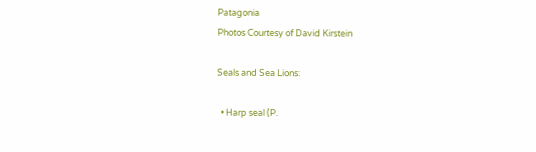Patagonia
Photos Courtesy of David Kirstein

Seals and Sea Lions:

  • Harp seal (P.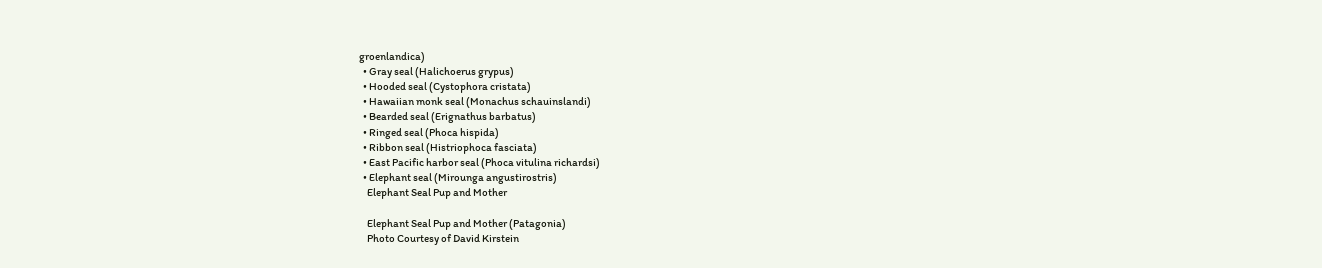groenlandica)
  • Gray seal (Halichoerus grypus)
  • Hooded seal (Cystophora cristata)
  • Hawaiian monk seal (Monachus schauinslandi)
  • Bearded seal (Erignathus barbatus)
  • Ringed seal (Phoca hispida)
  • Ribbon seal (Histriophoca fasciata)
  • East Pacific harbor seal (Phoca vitulina richardsi)
  • Elephant seal (Mirounga angustirostris)
    Elephant Seal Pup and Mother

    Elephant Seal Pup and Mother (Patagonia)
    Photo Courtesy of David Kirstein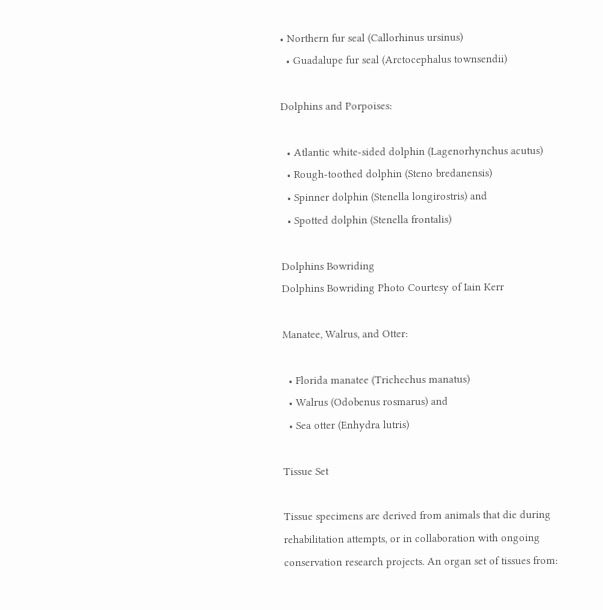• Northern fur seal (Callorhinus ursinus)
  • Guadalupe fur seal (Arctocephalus townsendii)

Dolphins and Porpoises:

  • Atlantic white-sided dolphin (Lagenorhynchus acutus)
  • Rough-toothed dolphin (Steno bredanensis)
  • Spinner dolphin (Stenella longirostris) and
  • Spotted dolphin (Stenella frontalis)

Dolphins Bowriding
Dolphins Bowriding Photo Courtesy of Iain Kerr

Manatee, Walrus, and Otter:

  • Florida manatee (Trichechus manatus)
  • Walrus (Odobenus rosmarus) and
  • Sea otter (Enhydra lutris)

Tissue Set

Tissue specimens are derived from animals that die during rehabilitation attempts, or in collaboration with ongoing conservation research projects. An organ set of tissues from: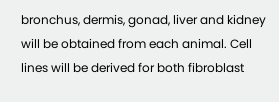bronchus, dermis, gonad, liver and kidney will be obtained from each animal. Cell lines will be derived for both fibroblast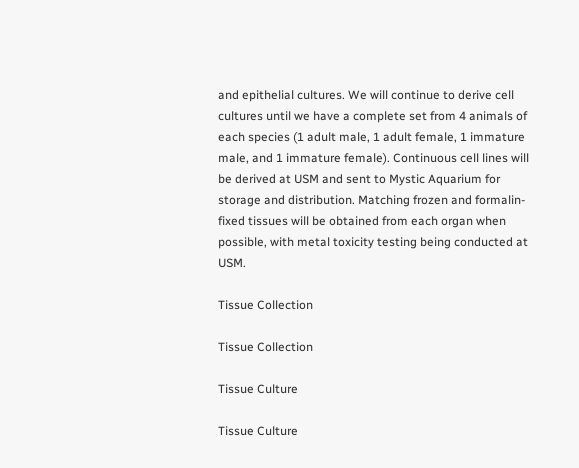and epithelial cultures. We will continue to derive cell cultures until we have a complete set from 4 animals of each species (1 adult male, 1 adult female, 1 immature male, and 1 immature female). Continuous cell lines will be derived at USM and sent to Mystic Aquarium for storage and distribution. Matching frozen and formalin-fixed tissues will be obtained from each organ when possible, with metal toxicity testing being conducted at USM.

Tissue Collection

Tissue Collection

Tissue Culture

Tissue Culture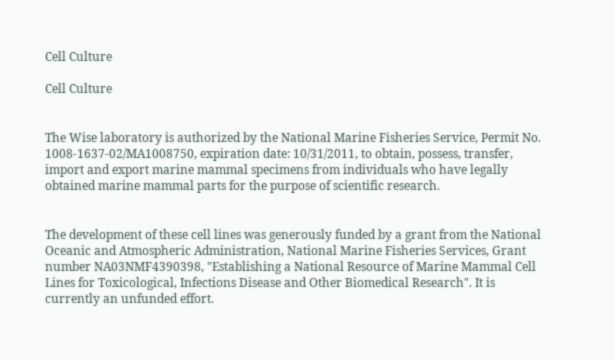Cell Culture

Cell Culture


The Wise laboratory is authorized by the National Marine Fisheries Service, Permit No. 1008-1637-02/MA1008750, expiration date: 10/31/2011, to obtain, possess, transfer, import and export marine mammal specimens from individuals who have legally obtained marine mammal parts for the purpose of scientific research.


The development of these cell lines was generously funded by a grant from the National Oceanic and Atmospheric Administration, National Marine Fisheries Services, Grant number NA03NMF4390398, "Establishing a National Resource of Marine Mammal Cell Lines for Toxicological, Infections Disease and Other Biomedical Research". It is currently an unfunded effort.